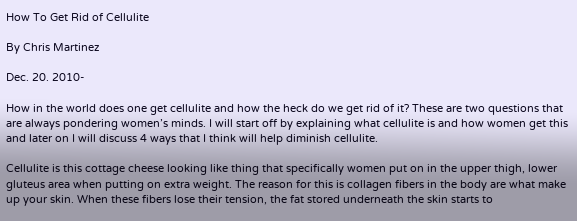How To Get Rid of Cellulite

By Chris Martinez

Dec. 20. 2010-

How in the world does one get cellulite and how the heck do we get rid of it? These are two questions that are always pondering women’s minds. I will start off by explaining what cellulite is and how women get this and later on I will discuss 4 ways that I think will help diminish cellulite.

Cellulite is this cottage cheese looking like thing that specifically women put on in the upper thigh, lower gluteus area when putting on extra weight. The reason for this is collagen fibers in the body are what make up your skin. When these fibers lose their tension, the fat stored underneath the skin starts to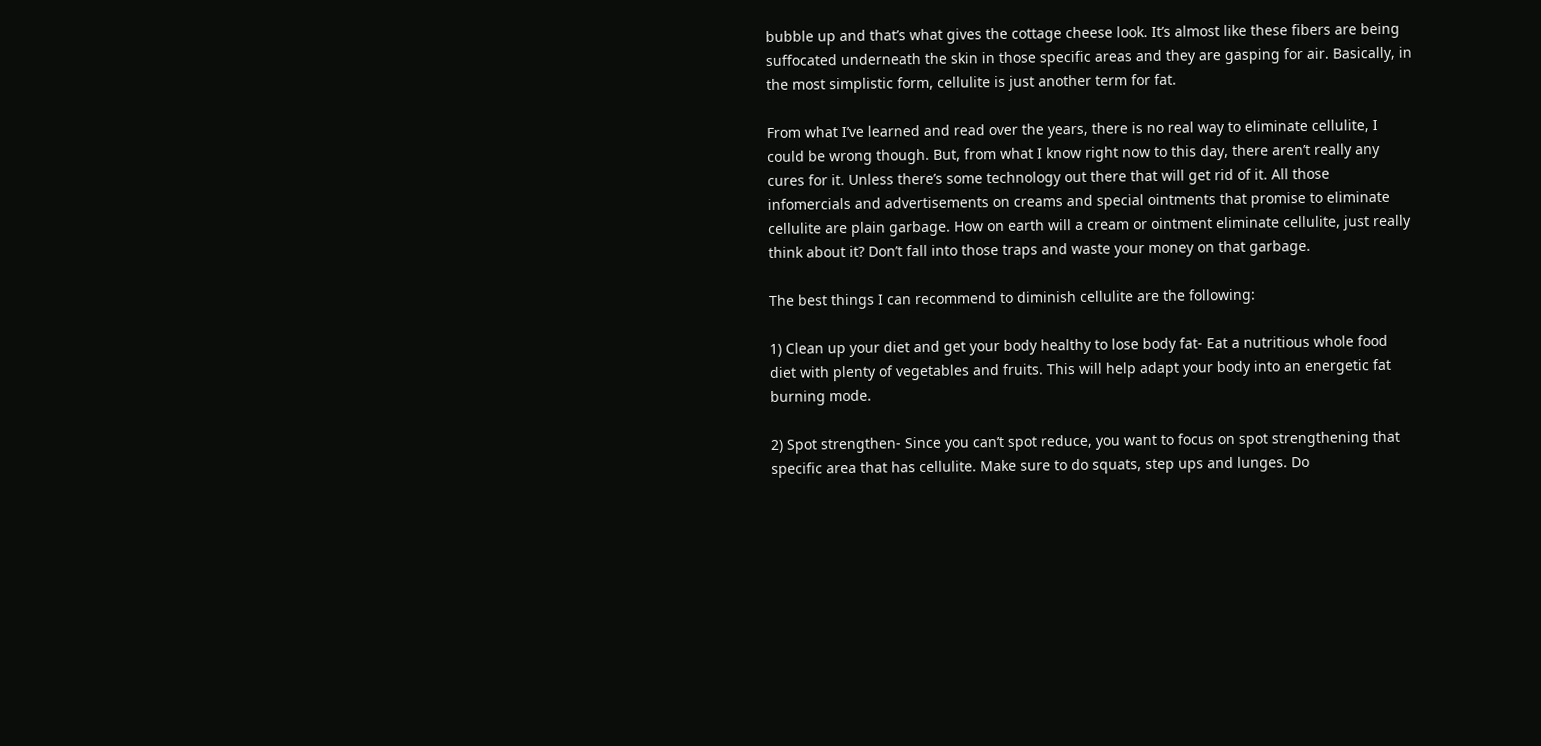bubble up and that’s what gives the cottage cheese look. It’s almost like these fibers are being suffocated underneath the skin in those specific areas and they are gasping for air. Basically, in the most simplistic form, cellulite is just another term for fat.

From what I’ve learned and read over the years, there is no real way to eliminate cellulite, I could be wrong though. But, from what I know right now to this day, there aren’t really any cures for it. Unless there’s some technology out there that will get rid of it. All those infomercials and advertisements on creams and special ointments that promise to eliminate cellulite are plain garbage. How on earth will a cream or ointment eliminate cellulite, just really think about it? Don’t fall into those traps and waste your money on that garbage.

The best things I can recommend to diminish cellulite are the following:

1) Clean up your diet and get your body healthy to lose body fat- Eat a nutritious whole food diet with plenty of vegetables and fruits. This will help adapt your body into an energetic fat burning mode.

2) Spot strengthen- Since you can’t spot reduce, you want to focus on spot strengthening that specific area that has cellulite. Make sure to do squats, step ups and lunges. Do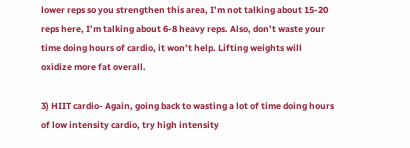lower reps so you strengthen this area, I’m not talking about 15-20 reps here, I’m talking about 6-8 heavy reps. Also, don’t waste your time doing hours of cardio, it won’t help. Lifting weights will oxidize more fat overall.

3) HIIT cardio- Again, going back to wasting a lot of time doing hours of low intensity cardio, try high intensity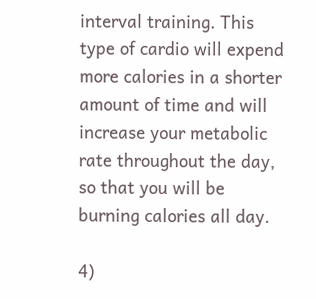interval training. This type of cardio will expend more calories in a shorter amount of time and will increase your metabolic rate throughout the day, so that you will be burning calories all day.

4)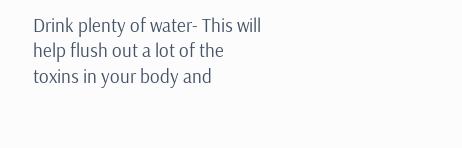Drink plenty of water- This will help flush out a lot of the toxins in your body and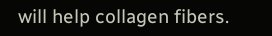will help collagen fibers.